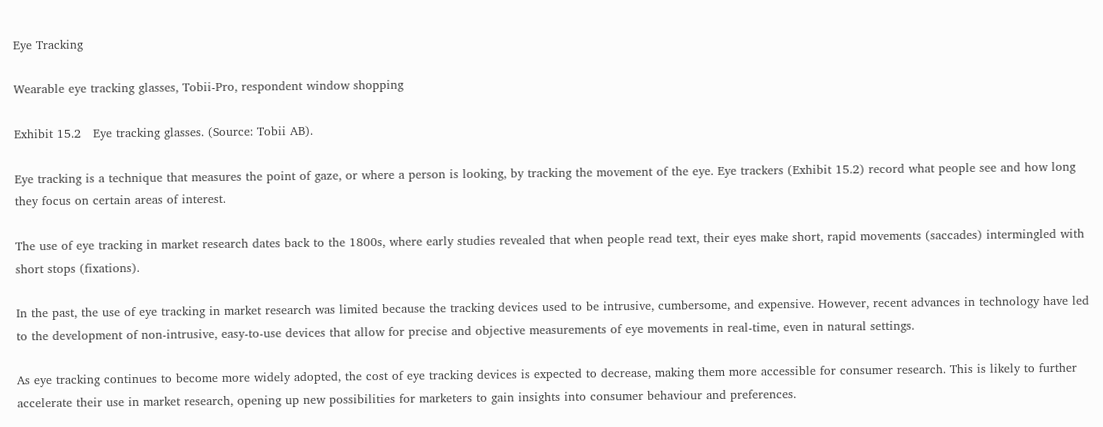Eye Tracking

Wearable eye tracking glasses, Tobii-Pro, respondent window shopping

Exhibit 15.2   Eye tracking glasses. (Source: Tobii AB).

Eye tracking is a technique that measures the point of gaze, or where a person is looking, by tracking the movement of the eye. Eye trackers (Exhibit 15.2) record what people see and how long they focus on certain areas of interest.

The use of eye tracking in market research dates back to the 1800s, where early studies revealed that when people read text, their eyes make short, rapid movements (saccades) intermingled with short stops (fixations).

In the past, the use of eye tracking in market research was limited because the tracking devices used to be intrusive, cumbersome, and expensive. However, recent advances in technology have led to the development of non-intrusive, easy-to-use devices that allow for precise and objective measurements of eye movements in real-time, even in natural settings.

As eye tracking continues to become more widely adopted, the cost of eye tracking devices is expected to decrease, making them more accessible for consumer research. This is likely to further accelerate their use in market research, opening up new possibilities for marketers to gain insights into consumer behaviour and preferences.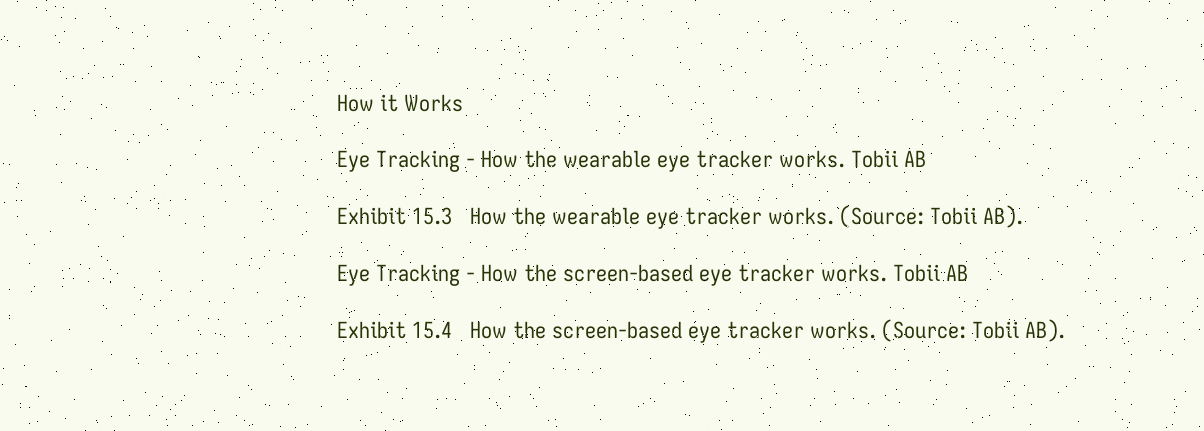How it Works

Eye Tracking - How the wearable eye tracker works. Tobii AB

Exhibit 15.3   How the wearable eye tracker works. (Source: Tobii AB).

Eye Tracking - How the screen-based eye tracker works. Tobii AB

Exhibit 15.4   How the screen-based eye tracker works. (Source: Tobii AB).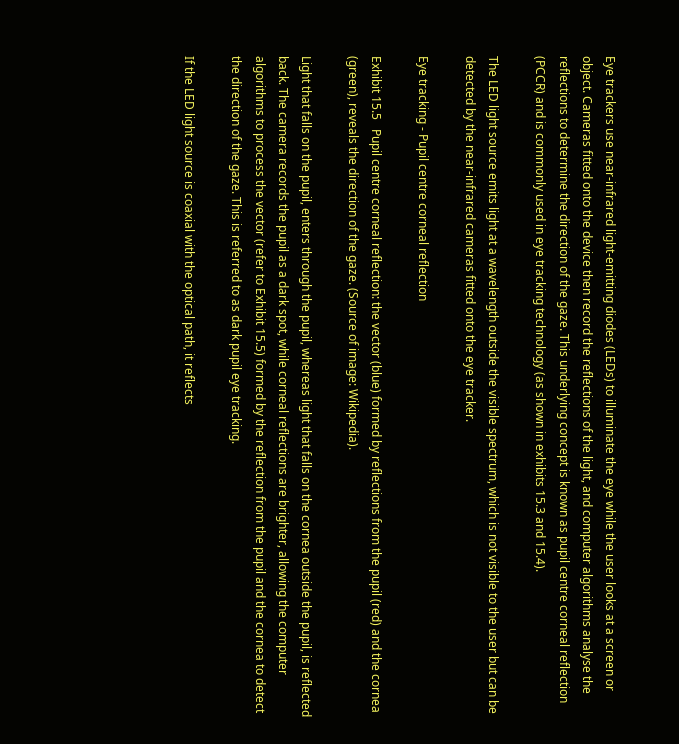Eye trackers use near-infrared light-emitting diodes (LEDs) to illuminate the eye while the user looks at a screen or object. Cameras fitted onto the device then record the reflections of the light, and computer algorithms analyse the reflections to determine the direction of the gaze. This underlying concept is known as pupil centre corneal reflection (PCCR) and is commonly used in eye tracking technology (as shown in exhibits 15.3 and 15.4).

The LED light source emits light at a wavelength outside the visible spectrum, which is not visible to the user but can be detected by the near-infrared cameras fitted onto the eye tracker.

Eye tracking - Pupil centre corneal reflection

Exhibit 15.5   Pupil centre corneal reflection: the vector (blue) formed by reflections from the pupil (red) and the cornea (green), reveals the direction of the gaze. (Source of image: Wikipedia).

Light that falls on the pupil, enters through the pupil, whereas light that falls on the cornea outside the pupil, is reflected back. The camera records the pupil as a dark spot, while corneal reflections are brighter, allowing the computer algorithms to process the vector (refer to Exhibit 15.5) formed by the reflection from the pupil and the cornea to detect the direction of the gaze. This is referred to as dark pupil eye tracking.

If the LED light source is coaxial with the optical path, it reflects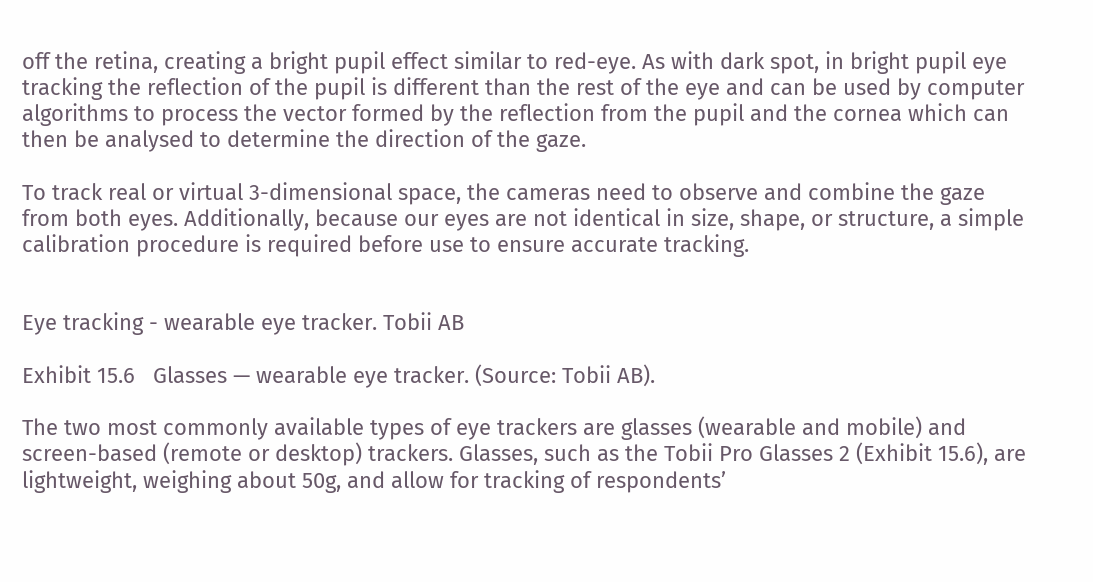off the retina, creating a bright pupil effect similar to red-eye. As with dark spot, in bright pupil eye tracking the reflection of the pupil is different than the rest of the eye and can be used by computer algorithms to process the vector formed by the reflection from the pupil and the cornea which can then be analysed to determine the direction of the gaze.

To track real or virtual 3-dimensional space, the cameras need to observe and combine the gaze from both eyes. Additionally, because our eyes are not identical in size, shape, or structure, a simple calibration procedure is required before use to ensure accurate tracking.


Eye tracking - wearable eye tracker. Tobii AB

Exhibit 15.6   Glasses — wearable eye tracker. (Source: Tobii AB).

The two most commonly available types of eye trackers are glasses (wearable and mobile) and screen-based (remote or desktop) trackers. Glasses, such as the Tobii Pro Glasses 2 (Exhibit 15.6), are lightweight, weighing about 50g, and allow for tracking of respondents’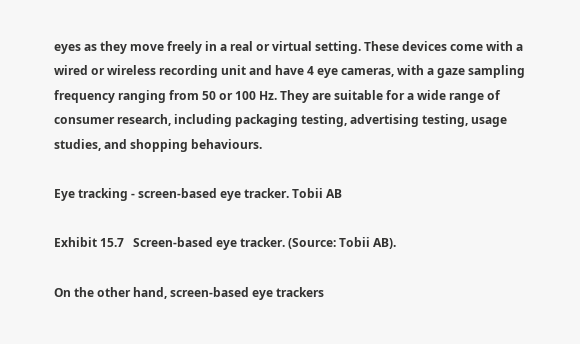eyes as they move freely in a real or virtual setting. These devices come with a wired or wireless recording unit and have 4 eye cameras, with a gaze sampling frequency ranging from 50 or 100 Hz. They are suitable for a wide range of consumer research, including packaging testing, advertising testing, usage studies, and shopping behaviours.

Eye tracking - screen-based eye tracker. Tobii AB

Exhibit 15.7   Screen-based eye tracker. (Source: Tobii AB).

On the other hand, screen-based eye trackers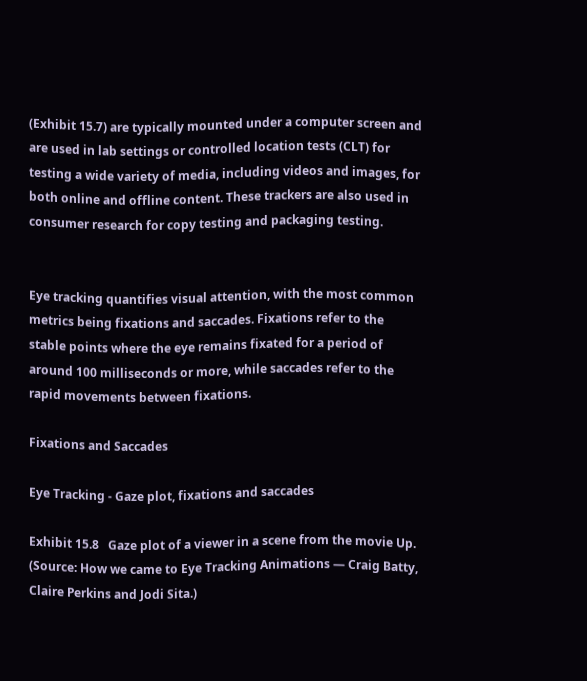(Exhibit 15.7) are typically mounted under a computer screen and are used in lab settings or controlled location tests (CLT) for testing a wide variety of media, including videos and images, for both online and offline content. These trackers are also used in consumer research for copy testing and packaging testing.


Eye tracking quantifies visual attention, with the most common metrics being fixations and saccades. Fixations refer to the stable points where the eye remains fixated for a period of around 100 milliseconds or more, while saccades refer to the rapid movements between fixations.

Fixations and Saccades

Eye Tracking - Gaze plot, fixations and saccades

Exhibit 15.8   Gaze plot of a viewer in a scene from the movie Up. (Source: How we came to Eye Tracking Animations — Craig Batty, Claire Perkins and Jodi Sita.)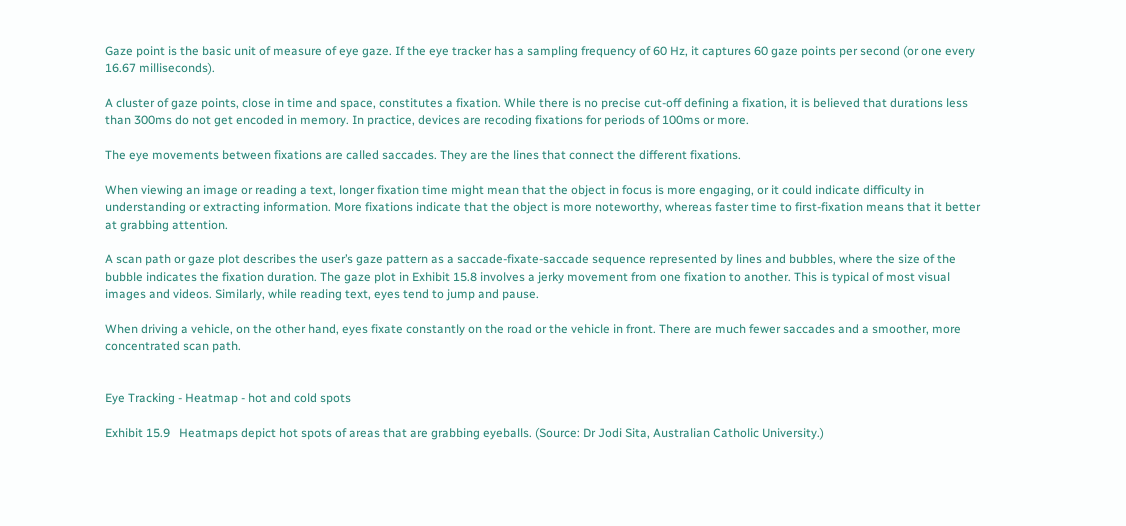Gaze point is the basic unit of measure of eye gaze. If the eye tracker has a sampling frequency of 60 Hz, it captures 60 gaze points per second (or one every 16.67 milliseconds).

A cluster of gaze points, close in time and space, constitutes a fixation. While there is no precise cut-off defining a fixation, it is believed that durations less than 300ms do not get encoded in memory. In practice, devices are recoding fixations for periods of 100ms or more.

The eye movements between fixations are called saccades. They are the lines that connect the different fixations.

When viewing an image or reading a text, longer fixation time might mean that the object in focus is more engaging, or it could indicate difficulty in understanding or extracting information. More fixations indicate that the object is more noteworthy, whereas faster time to first-fixation means that it better at grabbing attention.

A scan path or gaze plot describes the user’s gaze pattern as a saccade-fixate-saccade sequence represented by lines and bubbles, where the size of the bubble indicates the fixation duration. The gaze plot in Exhibit 15.8 involves a jerky movement from one fixation to another. This is typical of most visual images and videos. Similarly, while reading text, eyes tend to jump and pause.

When driving a vehicle, on the other hand, eyes fixate constantly on the road or the vehicle in front. There are much fewer saccades and a smoother, more concentrated scan path.


Eye Tracking - Heatmap - hot and cold spots

Exhibit 15.9   Heatmaps depict hot spots of areas that are grabbing eyeballs. (Source: Dr Jodi Sita, Australian Catholic University.)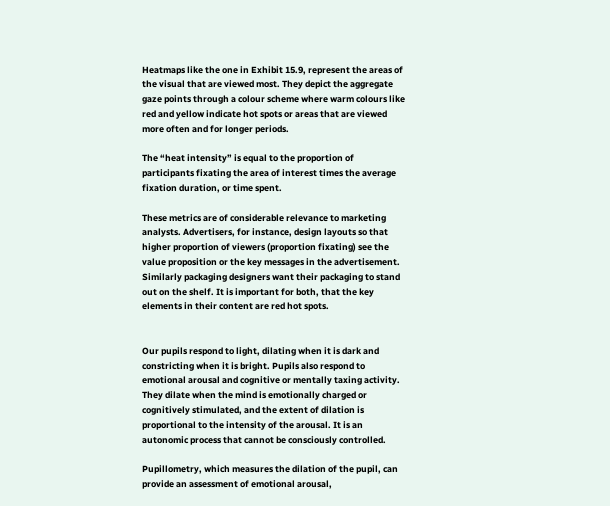Heatmaps like the one in Exhibit 15.9, represent the areas of the visual that are viewed most. They depict the aggregate gaze points through a colour scheme where warm colours like red and yellow indicate hot spots or areas that are viewed more often and for longer periods.

The “heat intensity” is equal to the proportion of participants fixating the area of interest times the average fixation duration, or time spent.

These metrics are of considerable relevance to marketing analysts. Advertisers, for instance, design layouts so that higher proportion of viewers (proportion fixating) see the value proposition or the key messages in the advertisement. Similarly packaging designers want their packaging to stand out on the shelf. It is important for both, that the key elements in their content are red hot spots.


Our pupils respond to light, dilating when it is dark and constricting when it is bright. Pupils also respond to emotional arousal and cognitive or mentally taxing activity. They dilate when the mind is emotionally charged or cognitively stimulated, and the extent of dilation is proportional to the intensity of the arousal. It is an autonomic process that cannot be consciously controlled.

Pupillometry, which measures the dilation of the pupil, can provide an assessment of emotional arousal,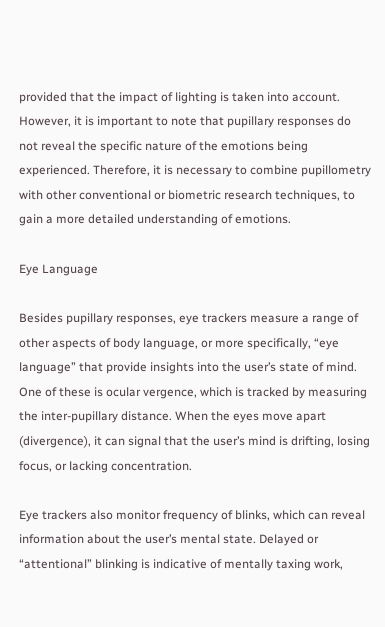provided that the impact of lighting is taken into account. However, it is important to note that pupillary responses do not reveal the specific nature of the emotions being experienced. Therefore, it is necessary to combine pupillometry with other conventional or biometric research techniques, to gain a more detailed understanding of emotions.

Eye Language

Besides pupillary responses, eye trackers measure a range of other aspects of body language, or more specifically, “eye language” that provide insights into the user’s state of mind. One of these is ocular vergence, which is tracked by measuring the inter-pupillary distance. When the eyes move apart (divergence), it can signal that the user’s mind is drifting, losing focus, or lacking concentration.

Eye trackers also monitor frequency of blinks, which can reveal information about the user’s mental state. Delayed or “attentional” blinking is indicative of mentally taxing work,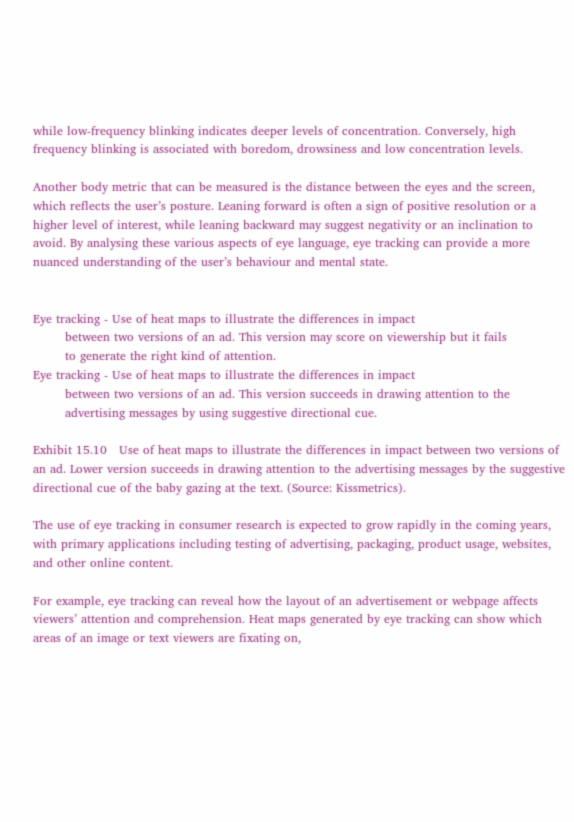while low-frequency blinking indicates deeper levels of concentration. Conversely, high frequency blinking is associated with boredom, drowsiness and low concentration levels.

Another body metric that can be measured is the distance between the eyes and the screen, which reflects the user’s posture. Leaning forward is often a sign of positive resolution or a higher level of interest, while leaning backward may suggest negativity or an inclination to avoid. By analysing these various aspects of eye language, eye tracking can provide a more nuanced understanding of the user’s behaviour and mental state.


Eye tracking - Use of heat maps to illustrate the differences in impact
        between two versions of an ad. This version may score on viewership but it fails
        to generate the right kind of attention.
Eye tracking - Use of heat maps to illustrate the differences in impact
        between two versions of an ad. This version succeeds in drawing attention to the
        advertising messages by using suggestive directional cue.

Exhibit 15.10   Use of heat maps to illustrate the differences in impact between two versions of an ad. Lower version succeeds in drawing attention to the advertising messages by the suggestive directional cue of the baby gazing at the text. (Source: Kissmetrics).

The use of eye tracking in consumer research is expected to grow rapidly in the coming years, with primary applications including testing of advertising, packaging, product usage, websites, and other online content.

For example, eye tracking can reveal how the layout of an advertisement or webpage affects viewers’ attention and comprehension. Heat maps generated by eye tracking can show which areas of an image or text viewers are fixating on,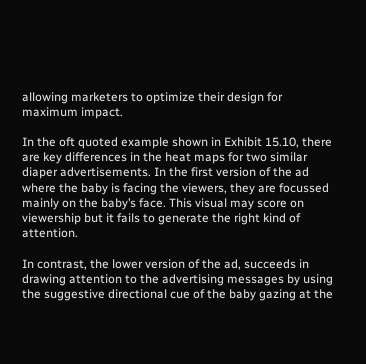allowing marketers to optimize their design for maximum impact.

In the oft quoted example shown in Exhibit 15.10, there are key differences in the heat maps for two similar diaper advertisements. In the first version of the ad where the baby is facing the viewers, they are focussed mainly on the baby’s face. This visual may score on viewership but it fails to generate the right kind of attention.

In contrast, the lower version of the ad, succeeds in drawing attention to the advertising messages by using the suggestive directional cue of the baby gazing at the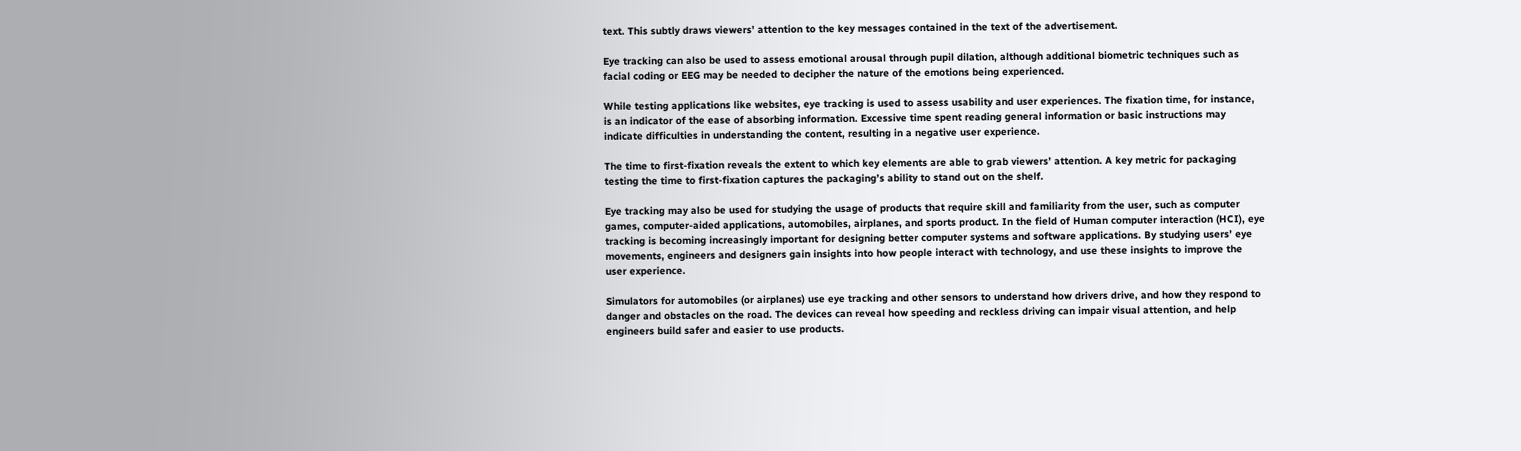text. This subtly draws viewers’ attention to the key messages contained in the text of the advertisement.

Eye tracking can also be used to assess emotional arousal through pupil dilation, although additional biometric techniques such as facial coding or EEG may be needed to decipher the nature of the emotions being experienced.

While testing applications like websites, eye tracking is used to assess usability and user experiences. The fixation time, for instance, is an indicator of the ease of absorbing information. Excessive time spent reading general information or basic instructions may indicate difficulties in understanding the content, resulting in a negative user experience.

The time to first-fixation reveals the extent to which key elements are able to grab viewers’ attention. A key metric for packaging testing the time to first-fixation captures the packaging’s ability to stand out on the shelf.

Eye tracking may also be used for studying the usage of products that require skill and familiarity from the user, such as computer games, computer-aided applications, automobiles, airplanes, and sports product. In the field of Human computer interaction (HCI), eye tracking is becoming increasingly important for designing better computer systems and software applications. By studying users’ eye movements, engineers and designers gain insights into how people interact with technology, and use these insights to improve the user experience.

Simulators for automobiles (or airplanes) use eye tracking and other sensors to understand how drivers drive, and how they respond to danger and obstacles on the road. The devices can reveal how speeding and reckless driving can impair visual attention, and help engineers build safer and easier to use products.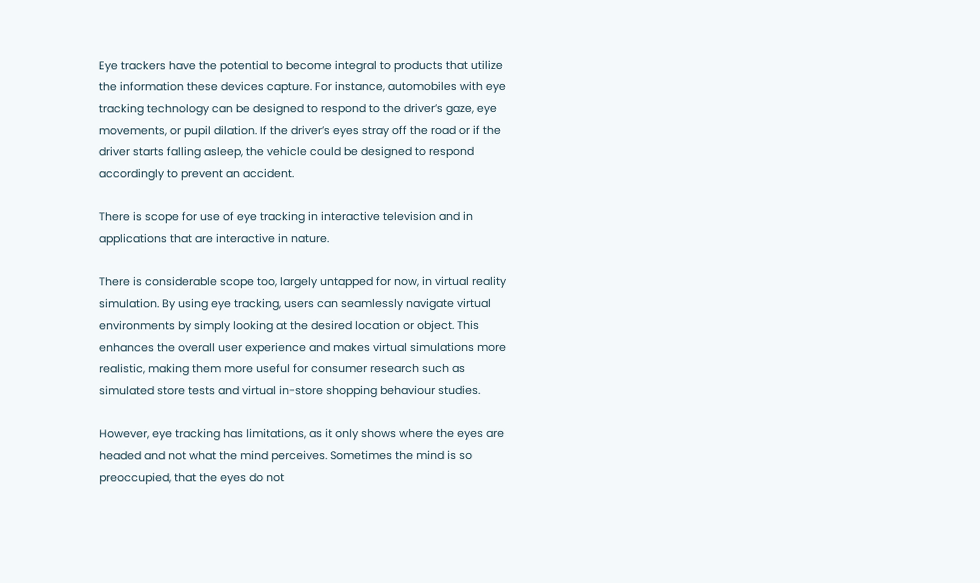Eye trackers have the potential to become integral to products that utilize the information these devices capture. For instance, automobiles with eye tracking technology can be designed to respond to the driver’s gaze, eye movements, or pupil dilation. If the driver’s eyes stray off the road or if the driver starts falling asleep, the vehicle could be designed to respond accordingly to prevent an accident.

There is scope for use of eye tracking in interactive television and in applications that are interactive in nature.

There is considerable scope too, largely untapped for now, in virtual reality simulation. By using eye tracking, users can seamlessly navigate virtual environments by simply looking at the desired location or object. This enhances the overall user experience and makes virtual simulations more realistic, making them more useful for consumer research such as simulated store tests and virtual in-store shopping behaviour studies.

However, eye tracking has limitations, as it only shows where the eyes are headed and not what the mind perceives. Sometimes the mind is so preoccupied, that the eyes do not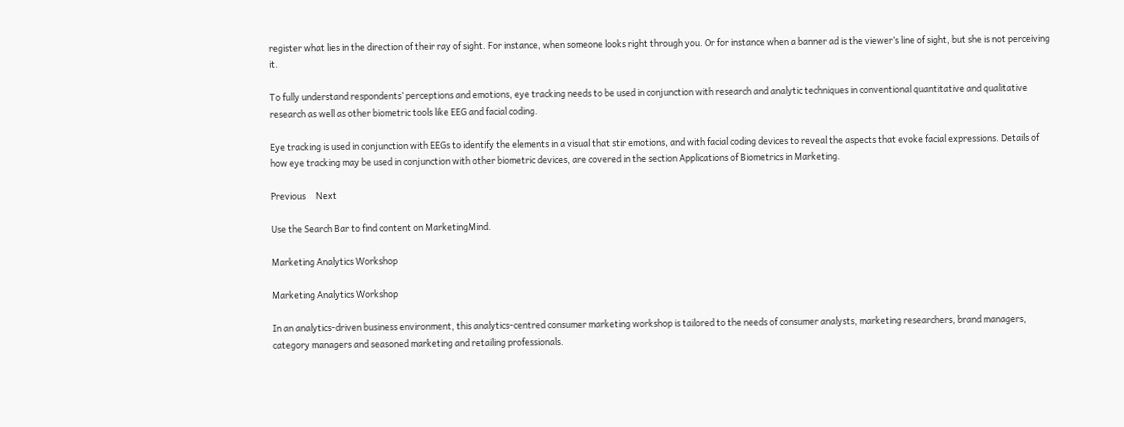register what lies in the direction of their ray of sight. For instance, when someone looks right through you. Or for instance when a banner ad is the viewer’s line of sight, but she is not perceiving it.

To fully understand respondents’ perceptions and emotions, eye tracking needs to be used in conjunction with research and analytic techniques in conventional quantitative and qualitative research as well as other biometric tools like EEG and facial coding.

Eye tracking is used in conjunction with EEGs to identify the elements in a visual that stir emotions, and with facial coding devices to reveal the aspects that evoke facial expressions. Details of how eye tracking may be used in conjunction with other biometric devices, are covered in the section Applications of Biometrics in Marketing.

Previous     Next

Use the Search Bar to find content on MarketingMind.

Marketing Analytics Workshop

Marketing Analytics Workshop

In an analytics-driven business environment, this analytics-centred consumer marketing workshop is tailored to the needs of consumer analysts, marketing researchers, brand managers, category managers and seasoned marketing and retailing professionals.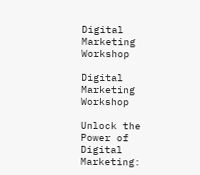Digital Marketing Workshop

Digital Marketing Workshop

Unlock the Power of Digital Marketing: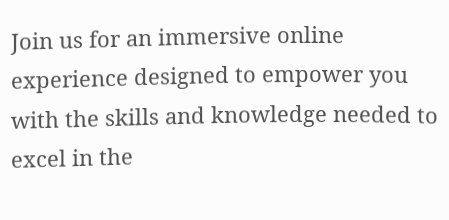Join us for an immersive online experience designed to empower you with the skills and knowledge needed to excel in the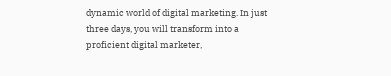dynamic world of digital marketing. In just three days, you will transform into a proficient digital marketer,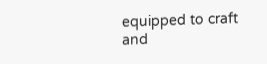equipped to craft and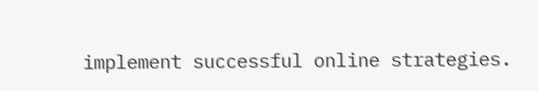implement successful online strategies.